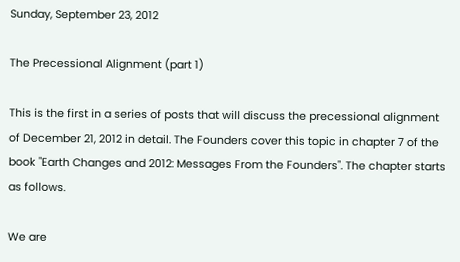Sunday, September 23, 2012

The Precessional Alignment (part 1)

This is the first in a series of posts that will discuss the precessional alignment of December 21, 2012 in detail. The Founders cover this topic in chapter 7 of the book "Earth Changes and 2012: Messages From the Founders". The chapter starts as follows.

We are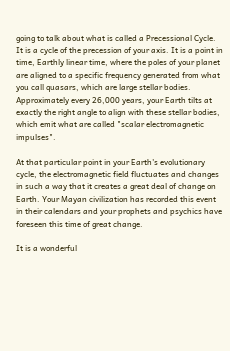going to talk about what is called a Precessional Cycle. It is a cycle of the precession of your axis. It is a point in time, Earthly linear time, where the poles of your planet are aligned to a specific frequency generated from what you call quasars, which are large stellar bodies. Approximately every 26,000 years, your Earth tilts at exactly the right angle to align with these stellar bodies, which emit what are called "scalar electromagnetic impulses".

At that particular point in your Earth's evolutionary cycle, the electromagnetic field fluctuates and changes in such a way that it creates a great deal of change on Earth. Your Mayan civilization has recorded this event in their calendars and your prophets and psychics have foreseen this time of great change.

It is a wonderful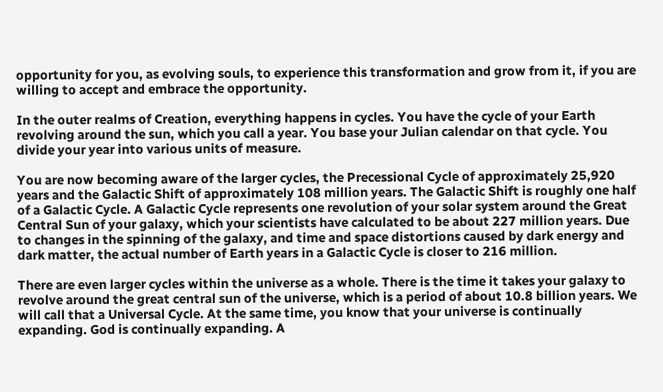opportunity for you, as evolving souls, to experience this transformation and grow from it, if you are willing to accept and embrace the opportunity.

In the outer realms of Creation, everything happens in cycles. You have the cycle of your Earth revolving around the sun, which you call a year. You base your Julian calendar on that cycle. You divide your year into various units of measure.

You are now becoming aware of the larger cycles, the Precessional Cycle of approximately 25,920 years and the Galactic Shift of approximately 108 million years. The Galactic Shift is roughly one half of a Galactic Cycle. A Galactic Cycle represents one revolution of your solar system around the Great Central Sun of your galaxy, which your scientists have calculated to be about 227 million years. Due to changes in the spinning of the galaxy, and time and space distortions caused by dark energy and dark matter, the actual number of Earth years in a Galactic Cycle is closer to 216 million.

There are even larger cycles within the universe as a whole. There is the time it takes your galaxy to revolve around the great central sun of the universe, which is a period of about 10.8 billion years. We will call that a Universal Cycle. At the same time, you know that your universe is continually expanding. God is continually expanding. A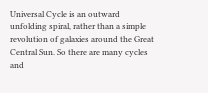Universal Cycle is an outward unfolding spiral, rather than a simple revolution of galaxies around the Great Central Sun. So there are many cycles and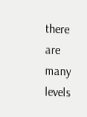there are many levels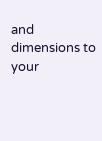and dimensions to your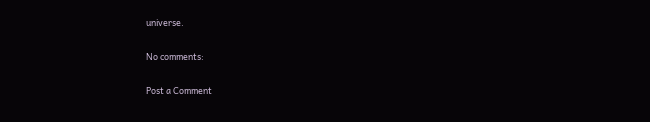universe.

No comments:

Post a Comment